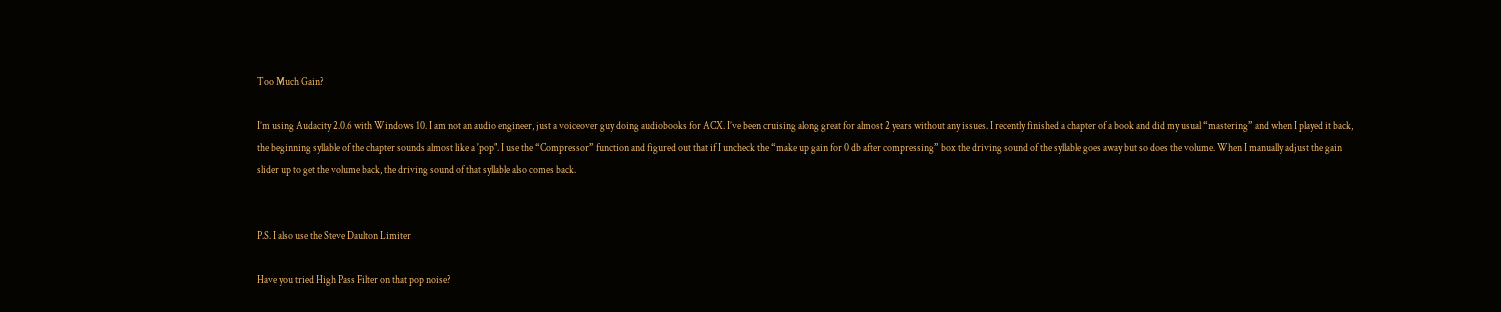Too Much Gain?

I’m using Audacity 2.0.6 with Windows 10. I am not an audio engineer, just a voiceover guy doing audiobooks for ACX. I’ve been cruising along great for almost 2 years without any issues. I recently finished a chapter of a book and did my usual “mastering” and when I played it back, the beginning syllable of the chapter sounds almost like a 'pop". I use the “Compressor” function and figured out that if I uncheck the “make up gain for 0 db after compressing” box the driving sound of the syllable goes away but so does the volume. When I manually adjust the gain slider up to get the volume back, the driving sound of that syllable also comes back.


P.S. I also use the Steve Daulton Limiter

Have you tried High Pass Filter on that pop noise?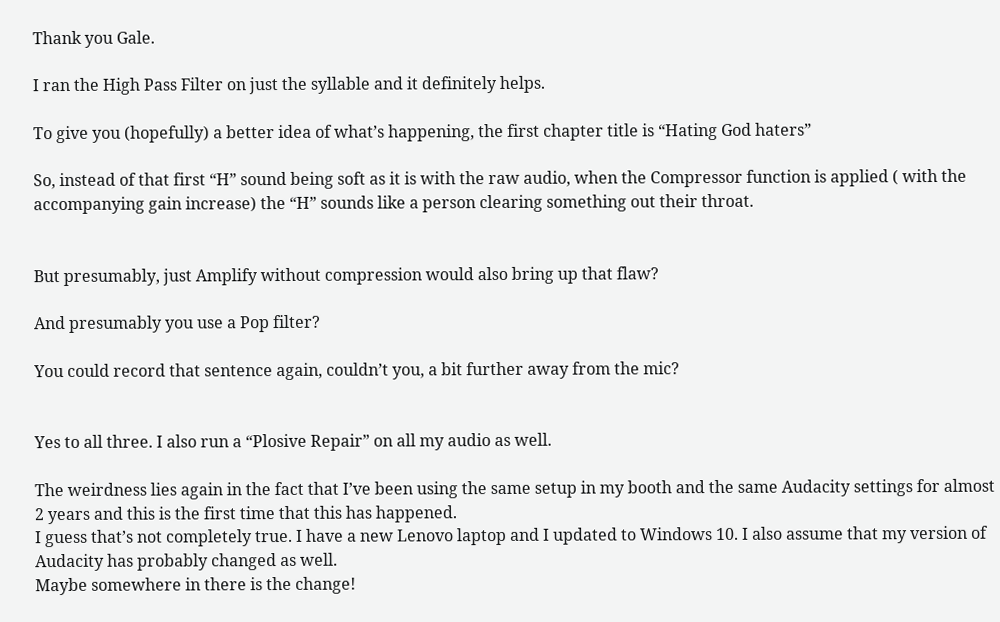Thank you Gale.

I ran the High Pass Filter on just the syllable and it definitely helps.

To give you (hopefully) a better idea of what’s happening, the first chapter title is “Hating God haters”

So, instead of that first “H” sound being soft as it is with the raw audio, when the Compressor function is applied ( with the accompanying gain increase) the “H” sounds like a person clearing something out their throat.


But presumably, just Amplify without compression would also bring up that flaw?

And presumably you use a Pop filter?

You could record that sentence again, couldn’t you, a bit further away from the mic?


Yes to all three. I also run a “Plosive Repair” on all my audio as well.

The weirdness lies again in the fact that I’ve been using the same setup in my booth and the same Audacity settings for almost 2 years and this is the first time that this has happened.
I guess that’s not completely true. I have a new Lenovo laptop and I updated to Windows 10. I also assume that my version of Audacity has probably changed as well.
Maybe somewhere in there is the change!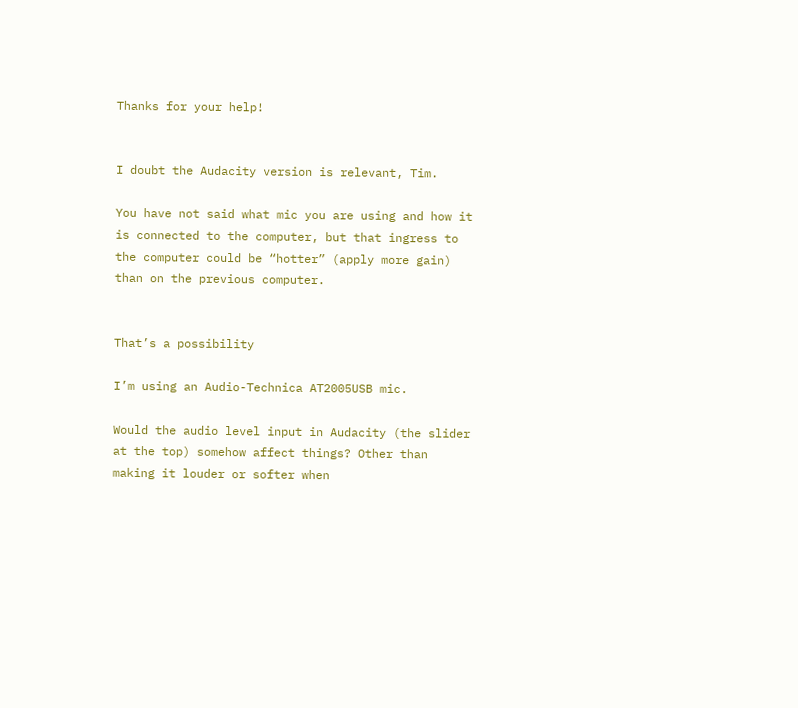Thanks for your help!


I doubt the Audacity version is relevant, Tim.

You have not said what mic you are using and how it is connected to the computer, but that ingress to the computer could be “hotter” (apply more gain) than on the previous computer.


That’s a possibility

I’m using an Audio-Technica AT2005USB mic.

Would the audio level input in Audacity (the slider at the top) somehow affect things? Other than making it louder or softer when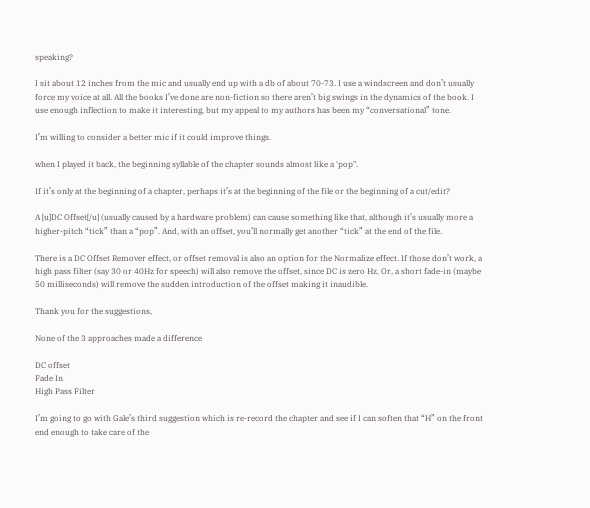speaking?

I sit about 12 inches from the mic and usually end up with a db of about 70-73. I use a windscreen and don’t usually force my voice at all. All the books I’ve done are non-fiction so there aren’t big swings in the dynamics of the book. I use enough inflection to make it interesting, but my appeal to my authors has been my “conversational” tone.

I’m willing to consider a better mic if it could improve things.

when I played it back, the beginning syllable of the chapter sounds almost like a 'pop".

If it’s only at the beginning of a chapter, perhaps it’s at the beginning of the file or the beginning of a cut/edit?

A [u]DC Offset[/u] (usually caused by a hardware problem) can cause something like that, although it’s usually more a higher-pitch “tick” than a “pop”. And, with an offset, you’ll normally get another “tick” at the end of the file.

There is a DC Offset Remover effect, or offset removal is also an option for the Normalize effect. If those don’t work, a high pass filter (say 30 or 40Hz for speech) will also remove the offset, since DC is zero Hz. Or, a short fade-in (maybe 50 milliseconds) will remove the sudden introduction of the offset making it inaudible.

Thank you for the suggestions,

None of the 3 approaches made a difference

DC offset
Fade In
High Pass Filter

I’m going to go with Gale’s third suggestion which is re-record the chapter and see if I can soften that “H” on the front end enough to take care of the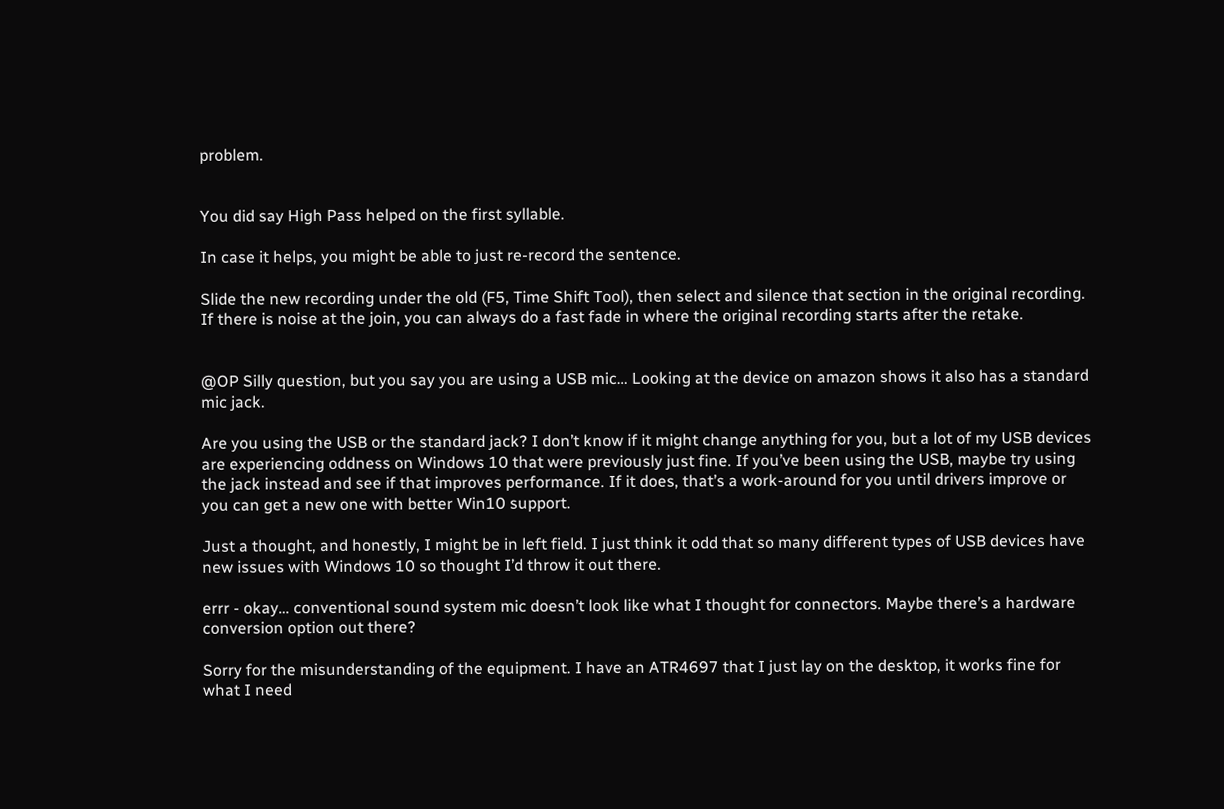problem.


You did say High Pass helped on the first syllable.

In case it helps, you might be able to just re-record the sentence.

Slide the new recording under the old (F5, Time Shift Tool), then select and silence that section in the original recording. If there is noise at the join, you can always do a fast fade in where the original recording starts after the retake.


@OP Silly question, but you say you are using a USB mic… Looking at the device on amazon shows it also has a standard mic jack.

Are you using the USB or the standard jack? I don’t know if it might change anything for you, but a lot of my USB devices are experiencing oddness on Windows 10 that were previously just fine. If you’ve been using the USB, maybe try using the jack instead and see if that improves performance. If it does, that’s a work-around for you until drivers improve or you can get a new one with better Win10 support.

Just a thought, and honestly, I might be in left field. I just think it odd that so many different types of USB devices have new issues with Windows 10 so thought I’d throw it out there.

errr - okay… conventional sound system mic doesn’t look like what I thought for connectors. Maybe there’s a hardware conversion option out there?

Sorry for the misunderstanding of the equipment. I have an ATR4697 that I just lay on the desktop, it works fine for what I need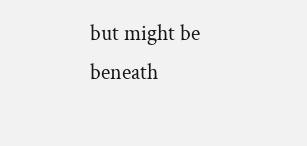but might be beneath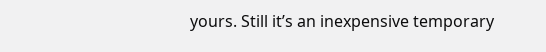yours. Still it’s an inexpensive temporary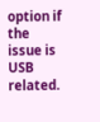option if the issue is USB related.